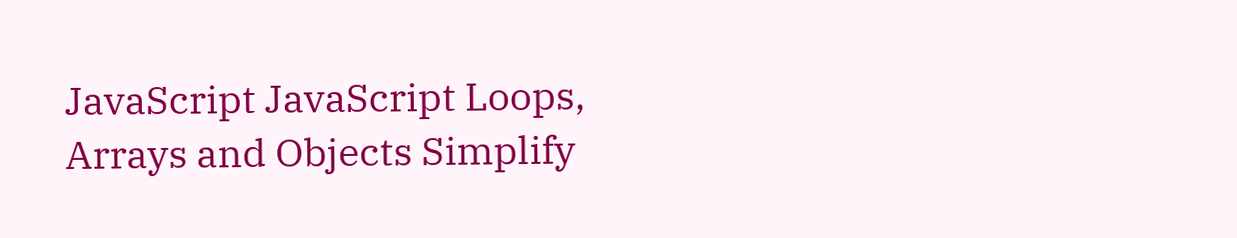JavaScript JavaScript Loops, Arrays and Objects Simplify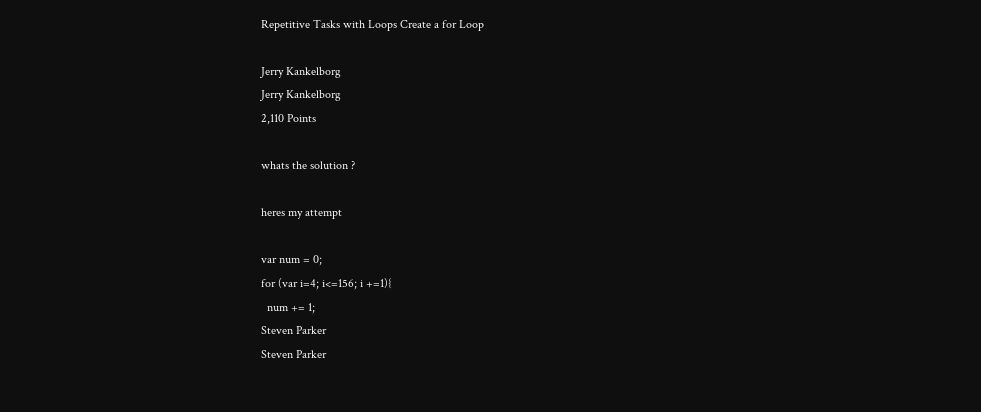Repetitive Tasks with Loops Create a for Loop

Jerry Kankelborg
Jerry Kankelborg
2,110 Points

whats the solution ?

heres my attempt

var num = 0;
for (var i=4; i<=156; i +=1){
  num += 1;
Steven Parker
Steven Parker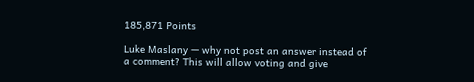185,871 Points

Luke Maslany — why not post an answer instead of a comment? This will allow voting and give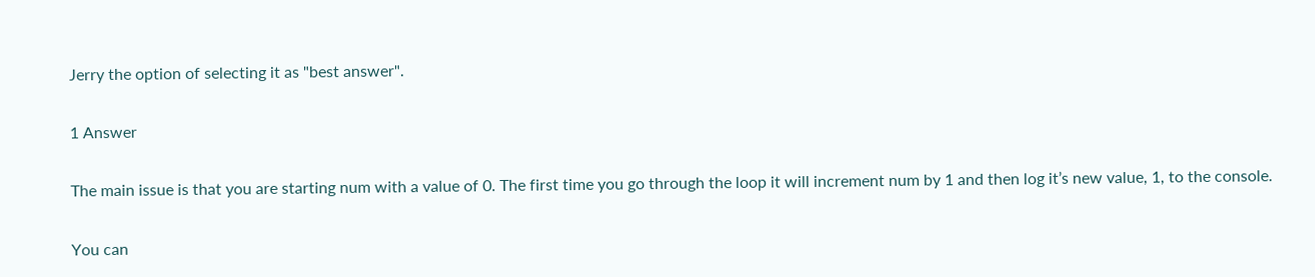Jerry the option of selecting it as "best answer".

1 Answer

The main issue is that you are starting num with a value of 0. The first time you go through the loop it will increment num by 1 and then log it’s new value, 1, to the console.

You can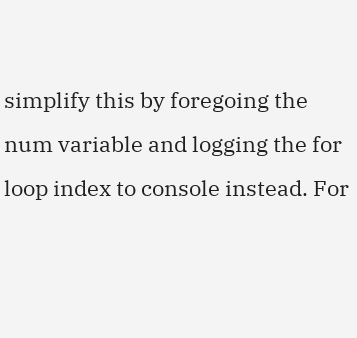simplify this by foregoing the num variable and logging the for loop index to console instead. For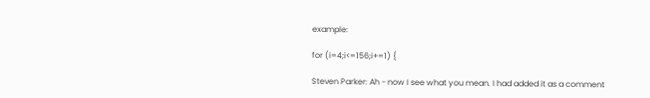example:

for (i=4;i<=156;i+=1) {

Steven Parker: Ah - now I see what you mean. I had added it as a comment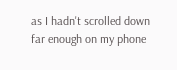as I hadn't scrolled down far enough on my phone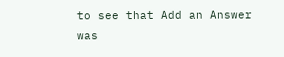to see that Add an Answer was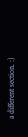a different section. :)